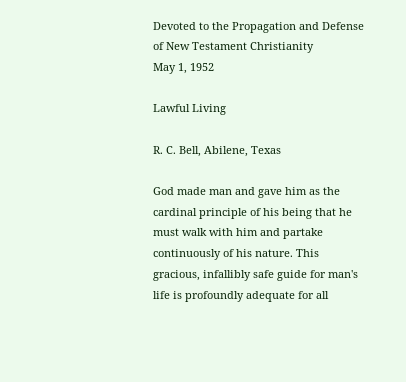Devoted to the Propagation and Defense of New Testament Christianity
May 1, 1952

Lawful Living

R. C. Bell, Abilene, Texas

God made man and gave him as the cardinal principle of his being that he must walk with him and partake continuously of his nature. This gracious, infallibly safe guide for man's life is profoundly adequate for all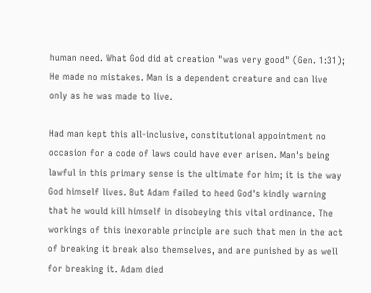human need. What God did at creation "was very good" (Gen. 1:31); He made no mistakes. Man is a dependent creature and can live only as he was made to live.

Had man kept this all-inclusive, constitutional appointment no occasion for a code of laws could have ever arisen. Man's being lawful in this primary sense is the ultimate for him; it is the way God himself lives. But Adam failed to heed God's kindly warning that he would kill himself in disobeying this vital ordinance. The workings of this inexorable principle are such that men in the act of breaking it break also themselves, and are punished by as well for breaking it. Adam died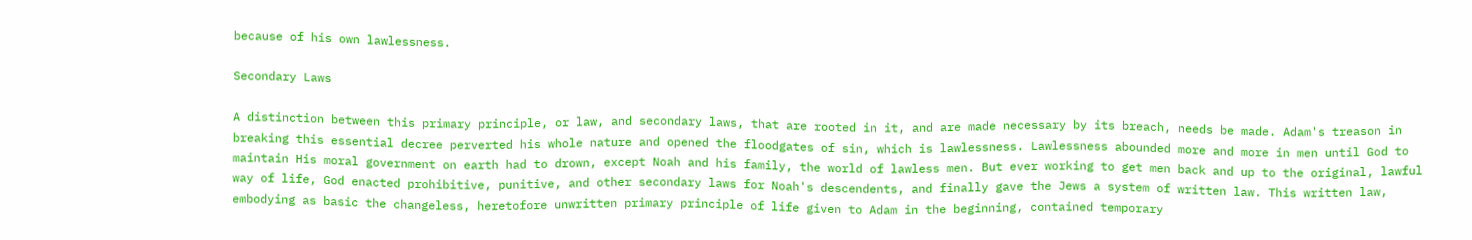because of his own lawlessness.

Secondary Laws

A distinction between this primary principle, or law, and secondary laws, that are rooted in it, and are made necessary by its breach, needs be made. Adam's treason in breaking this essential decree perverted his whole nature and opened the floodgates of sin, which is lawlessness. Lawlessness abounded more and more in men until God to maintain His moral government on earth had to drown, except Noah and his family, the world of lawless men. But ever working to get men back and up to the original, lawful way of life, God enacted prohibitive, punitive, and other secondary laws for Noah's descendents, and finally gave the Jews a system of written law. This written law, embodying as basic the changeless, heretofore unwritten primary principle of life given to Adam in the beginning, contained temporary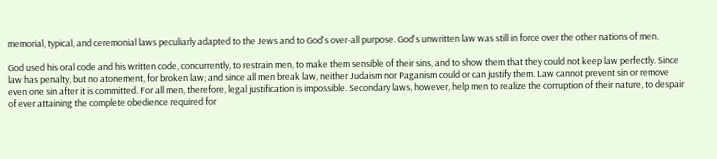memorial, typical, and ceremonial laws peculiarly adapted to the Jews and to God's over-all purpose. God's unwritten law was still in force over the other nations of men.

God used his oral code and his written code, concurrently, to restrain men, to make them sensible of their sins, and to show them that they could not keep law perfectly. Since law has penalty, but no atonement, for broken law; and since all men break law, neither Judaism nor Paganism could or can justify them. Law cannot prevent sin or remove even one sin after it is committed. For all men, therefore, legal justification is impossible. Secondary laws, however, help men to realize the corruption of their nature, to despair of ever attaining the complete obedience required for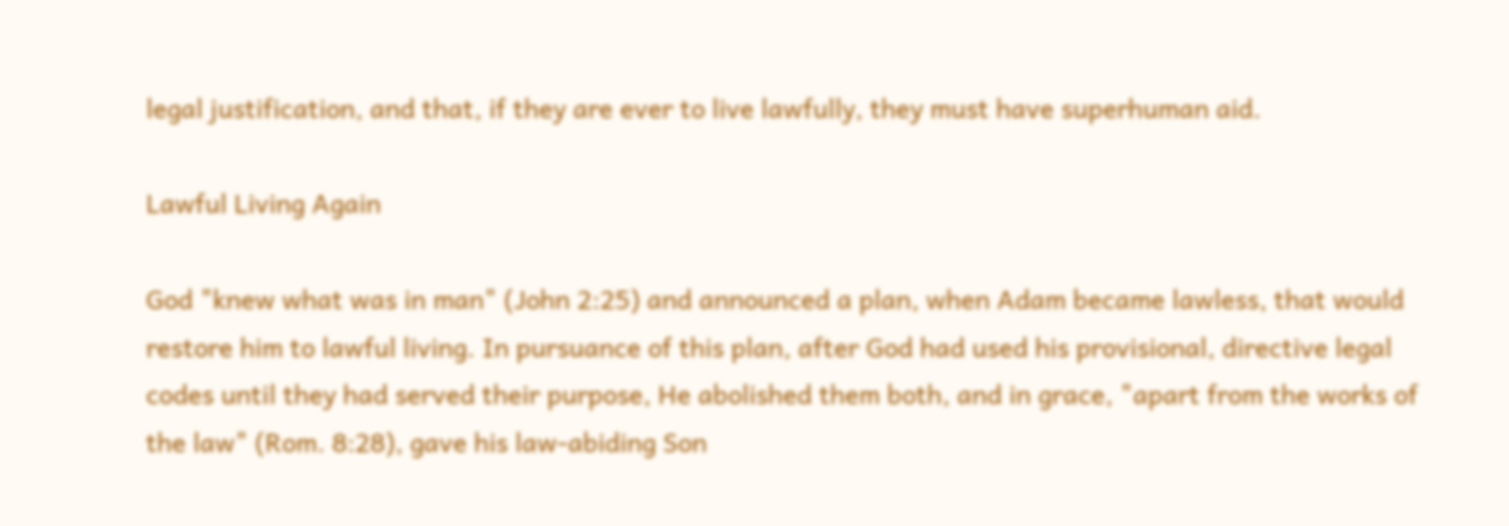legal justification, and that, if they are ever to live lawfully, they must have superhuman aid.

Lawful Living Again

God "knew what was in man" (John 2:25) and announced a plan, when Adam became lawless, that would restore him to lawful living. In pursuance of this plan, after God had used his provisional, directive legal codes until they had served their purpose, He abolished them both, and in grace, "apart from the works of the law" (Rom. 8:28), gave his law-abiding Son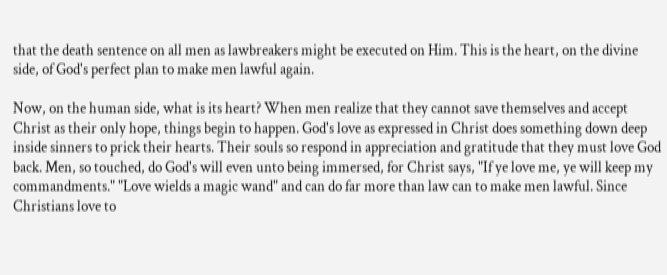that the death sentence on all men as lawbreakers might be executed on Him. This is the heart, on the divine side, of God's perfect plan to make men lawful again.

Now, on the human side, what is its heart? When men realize that they cannot save themselves and accept Christ as their only hope, things begin to happen. God's love as expressed in Christ does something down deep inside sinners to prick their hearts. Their souls so respond in appreciation and gratitude that they must love God back. Men, so touched, do God's will even unto being immersed, for Christ says, "If ye love me, ye will keep my commandments." "Love wields a magic wand" and can do far more than law can to make men lawful. Since Christians love to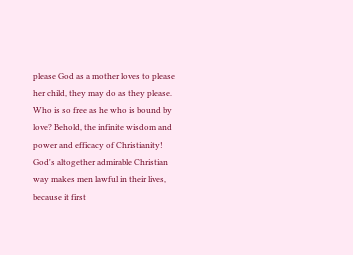please God as a mother loves to please her child, they may do as they please. Who is so free as he who is bound by love? Behold, the infinite wisdom and power and efficacy of Christianity! God's altogether admirable Christian way makes men lawful in their lives, because it first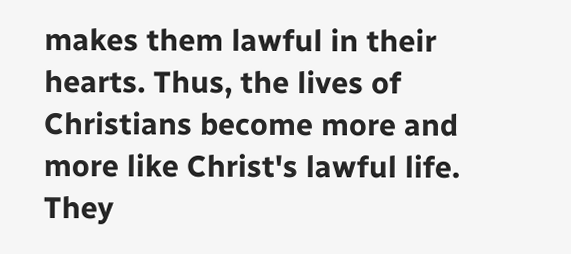makes them lawful in their hearts. Thus, the lives of Christians become more and more like Christ's lawful life. They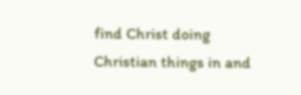find Christ doing Christian things in and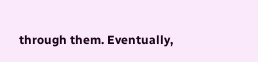through them. Eventually,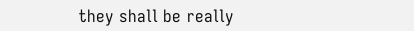they shall be really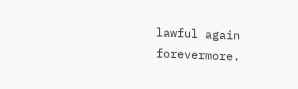lawful again forevermore.